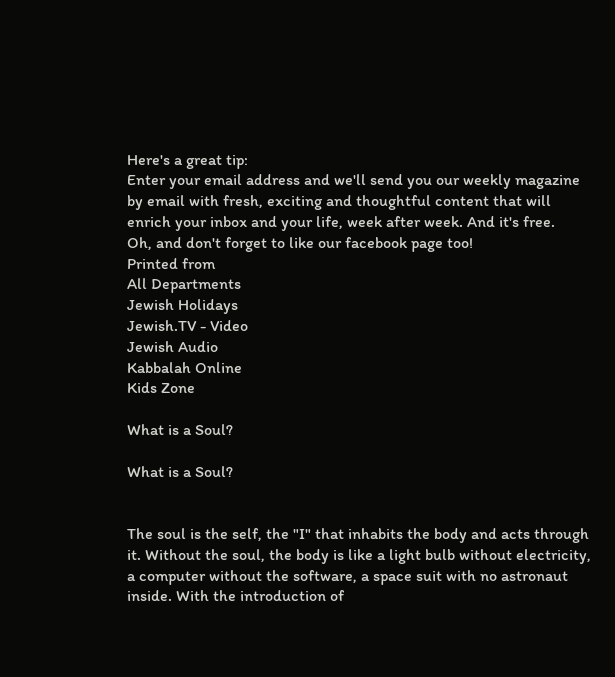Here's a great tip:
Enter your email address and we'll send you our weekly magazine by email with fresh, exciting and thoughtful content that will enrich your inbox and your life, week after week. And it's free.
Oh, and don't forget to like our facebook page too!
Printed from
All Departments
Jewish Holidays
Jewish.TV - Video
Jewish Audio
Kabbalah Online
Kids Zone

What is a Soul?

What is a Soul?


The soul is the self, the "I" that inhabits the body and acts through it. Without the soul, the body is like a light bulb without electricity, a computer without the software, a space suit with no astronaut inside. With the introduction of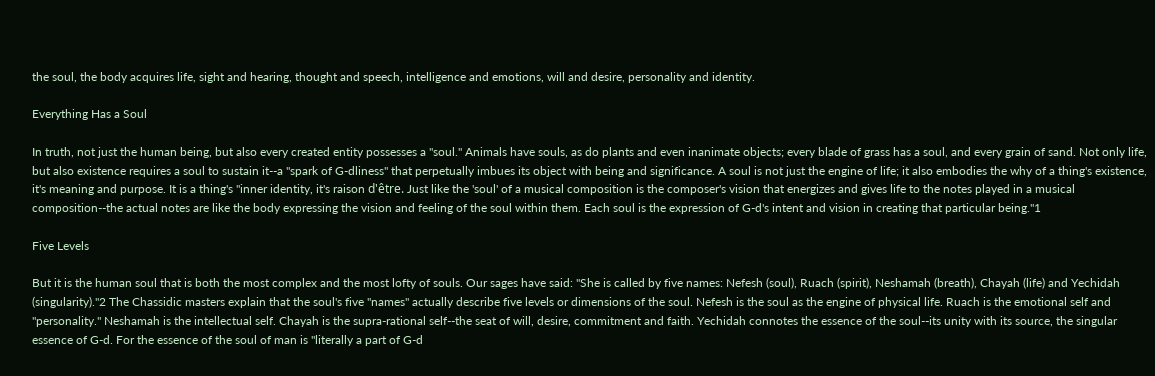the soul, the body acquires life, sight and hearing, thought and speech, intelligence and emotions, will and desire, personality and identity.

Everything Has a Soul

In truth, not just the human being, but also every created entity possesses a "soul." Animals have souls, as do plants and even inanimate objects; every blade of grass has a soul, and every grain of sand. Not only life, but also existence requires a soul to sustain it--a "spark of G-dliness" that perpetually imbues its object with being and significance. A soul is not just the engine of life; it also embodies the why of a thing's existence, it's meaning and purpose. It is a thing's "inner identity, it's raison d'être. Just like the 'soul' of a musical composition is the composer's vision that energizes and gives life to the notes played in a musical composition--the actual notes are like the body expressing the vision and feeling of the soul within them. Each soul is the expression of G-d's intent and vision in creating that particular being."1

Five Levels

But it is the human soul that is both the most complex and the most lofty of souls. Our sages have said: "She is called by five names: Nefesh (soul), Ruach (spirit), Neshamah (breath), Chayah (life) and Yechidah (singularity)."2 The Chassidic masters explain that the soul's five "names" actually describe five levels or dimensions of the soul. Nefesh is the soul as the engine of physical life. Ruach is the emotional self and "personality." Neshamah is the intellectual self. Chayah is the supra-rational self--the seat of will, desire, commitment and faith. Yechidah connotes the essence of the soul--its unity with its source, the singular essence of G-d. For the essence of the soul of man is "literally a part of G-d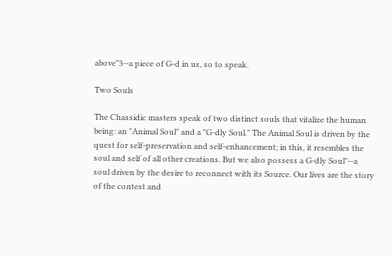above"3--a piece of G-d in us, so to speak.

Two Souls

The Chassidic masters speak of two distinct souls that vitalize the human being: an "Animal Soul" and a "G-dly Soul." The Animal Soul is driven by the quest for self-preservation and self-enhancement; in this, it resembles the soul and self of all other creations. But we also possess a G-dly Soul"--a soul driven by the desire to reconnect with its Source. Our lives are the story of the contest and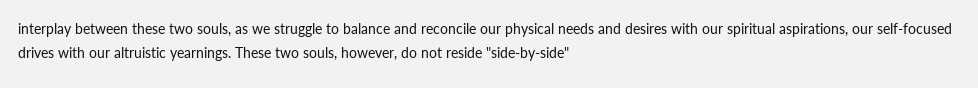interplay between these two souls, as we struggle to balance and reconcile our physical needs and desires with our spiritual aspirations, our self-focused drives with our altruistic yearnings. These two souls, however, do not reside "side-by-side"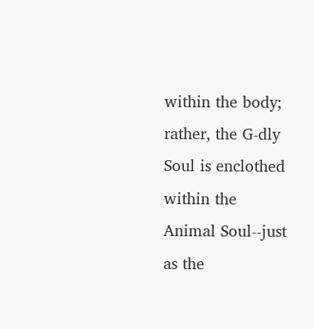within the body; rather, the G-dly Soul is enclothed within the Animal Soul--just as the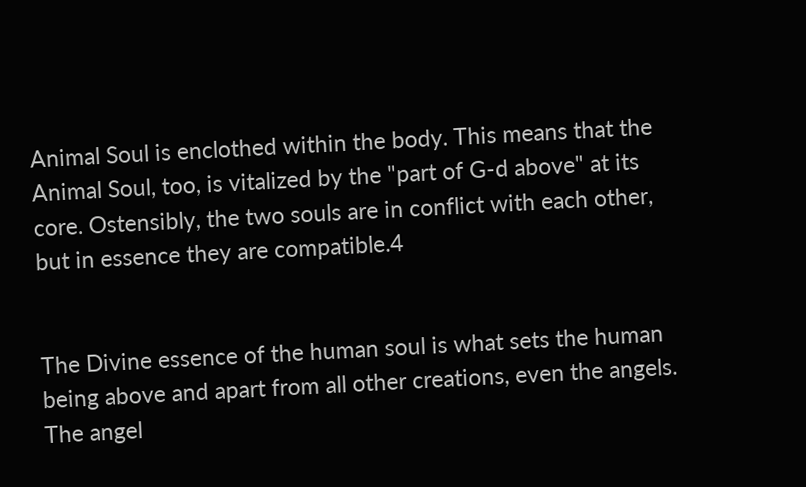Animal Soul is enclothed within the body. This means that the Animal Soul, too, is vitalized by the "part of G-d above" at its core. Ostensibly, the two souls are in conflict with each other, but in essence they are compatible.4


The Divine essence of the human soul is what sets the human being above and apart from all other creations, even the angels. The angel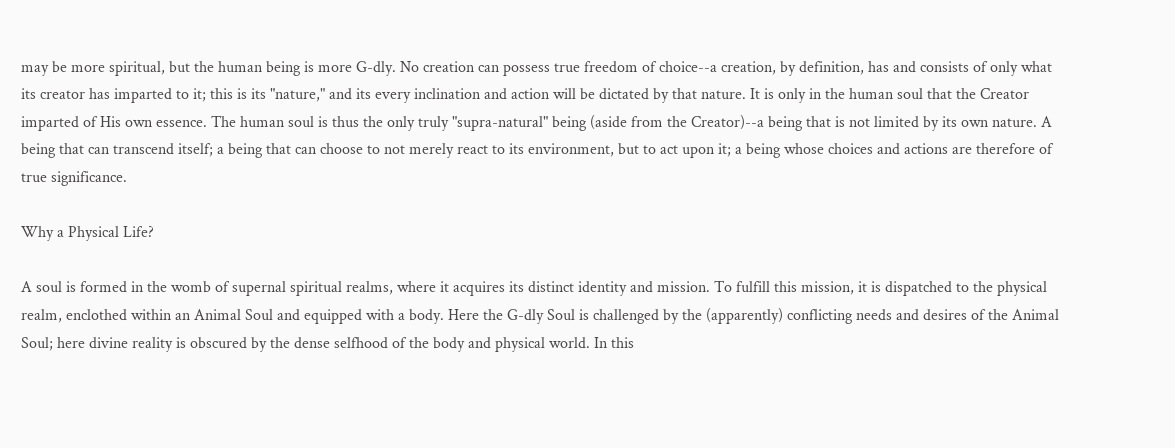may be more spiritual, but the human being is more G-dly. No creation can possess true freedom of choice--a creation, by definition, has and consists of only what its creator has imparted to it; this is its "nature," and its every inclination and action will be dictated by that nature. It is only in the human soul that the Creator imparted of His own essence. The human soul is thus the only truly "supra-natural" being (aside from the Creator)--a being that is not limited by its own nature. A being that can transcend itself; a being that can choose to not merely react to its environment, but to act upon it; a being whose choices and actions are therefore of true significance.

Why a Physical Life?

A soul is formed in the womb of supernal spiritual realms, where it acquires its distinct identity and mission. To fulfill this mission, it is dispatched to the physical realm, enclothed within an Animal Soul and equipped with a body. Here the G-dly Soul is challenged by the (apparently) conflicting needs and desires of the Animal Soul; here divine reality is obscured by the dense selfhood of the body and physical world. In this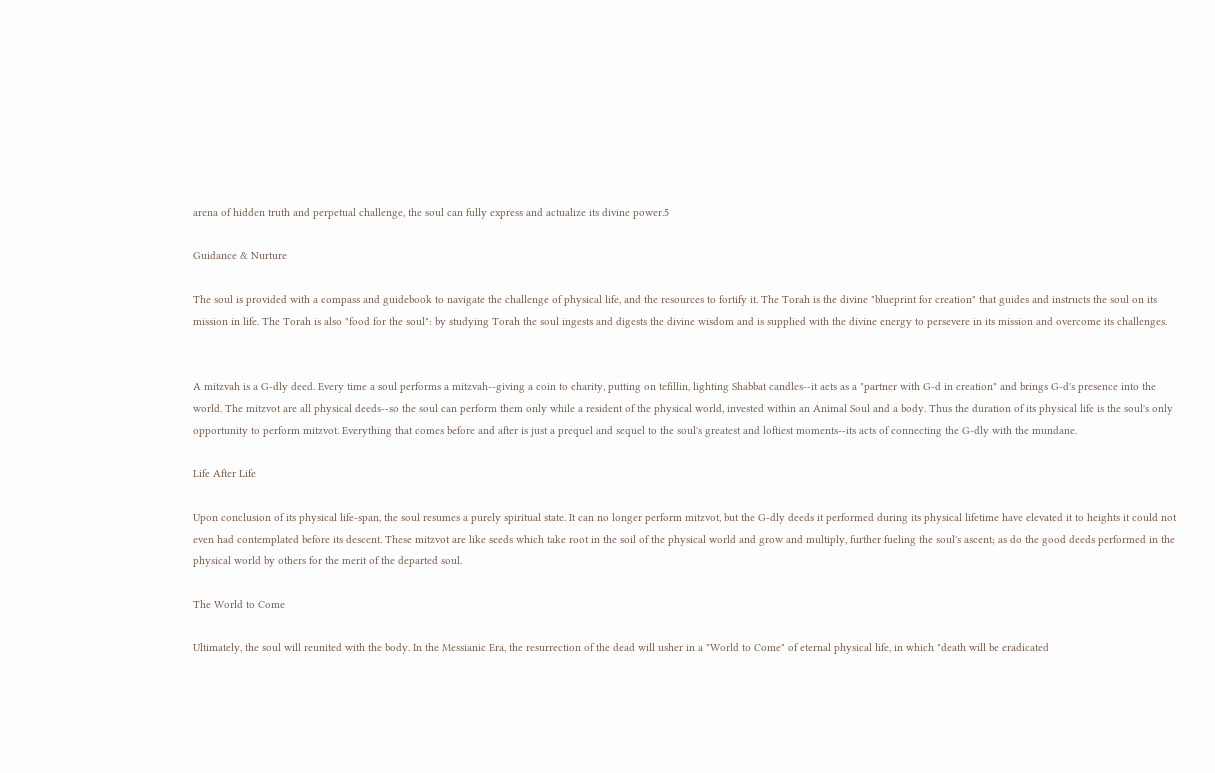arena of hidden truth and perpetual challenge, the soul can fully express and actualize its divine power.5

Guidance & Nurture

The soul is provided with a compass and guidebook to navigate the challenge of physical life, and the resources to fortify it. The Torah is the divine "blueprint for creation" that guides and instructs the soul on its mission in life. The Torah is also "food for the soul": by studying Torah the soul ingests and digests the divine wisdom and is supplied with the divine energy to persevere in its mission and overcome its challenges.


A mitzvah is a G-dly deed. Every time a soul performs a mitzvah--giving a coin to charity, putting on tefillin, lighting Shabbat candles--it acts as a "partner with G-d in creation" and brings G-d's presence into the world. The mitzvot are all physical deeds--so the soul can perform them only while a resident of the physical world, invested within an Animal Soul and a body. Thus the duration of its physical life is the soul's only opportunity to perform mitzvot. Everything that comes before and after is just a prequel and sequel to the soul's greatest and loftiest moments--its acts of connecting the G-dly with the mundane.

Life After Life

Upon conclusion of its physical life-span, the soul resumes a purely spiritual state. It can no longer perform mitzvot, but the G-dly deeds it performed during its physical lifetime have elevated it to heights it could not even had contemplated before its descent. These mitzvot are like seeds which take root in the soil of the physical world and grow and multiply, further fueling the soul's ascent; as do the good deeds performed in the physical world by others for the merit of the departed soul.

The World to Come

Ultimately, the soul will reunited with the body. In the Messianic Era, the resurrection of the dead will usher in a "World to Come" of eternal physical life, in which "death will be eradicated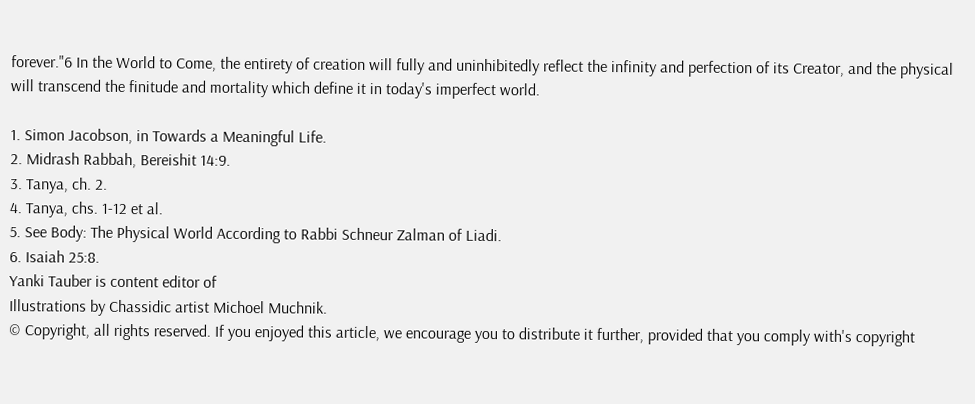forever."6 In the World to Come, the entirety of creation will fully and uninhibitedly reflect the infinity and perfection of its Creator, and the physical will transcend the finitude and mortality which define it in today's imperfect world.

1. Simon Jacobson, in Towards a Meaningful Life.
2. Midrash Rabbah, Bereishit 14:9.
3. Tanya, ch. 2.
4. Tanya, chs. 1-12 et al.
5. See Body: The Physical World According to Rabbi Schneur Zalman of Liadi.
6. Isaiah 25:8.
Yanki Tauber is content editor of
Illustrations by Chassidic artist Michoel Muchnik.
© Copyright, all rights reserved. If you enjoyed this article, we encourage you to distribute it further, provided that you comply with's copyright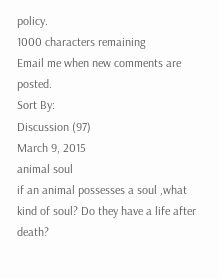policy.
1000 characters remaining
Email me when new comments are posted.
Sort By:
Discussion (97)
March 9, 2015
animal soul
if an animal possesses a soul ,what kind of soul? Do they have a life after death?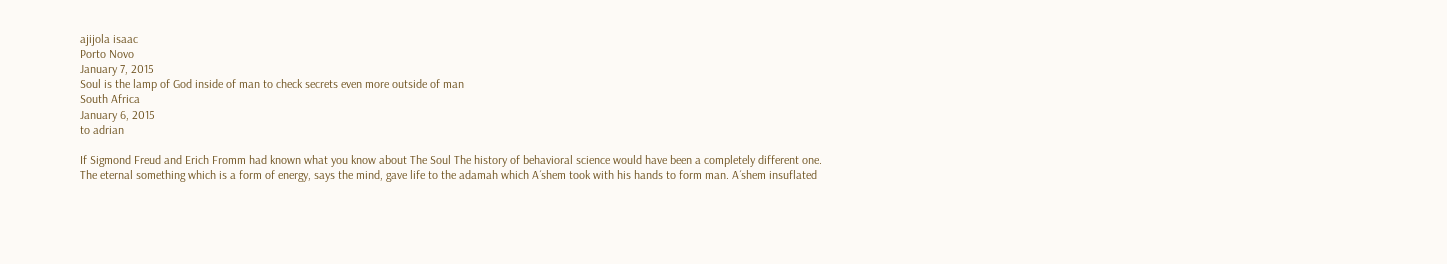ajijola isaac
Porto Novo
January 7, 2015
Soul is the lamp of God inside of man to check secrets even more outside of man
South Africa
January 6, 2015
to adrian

If Sigmond Freud and Erich Fromm had known what you know about The Soul The history of behavioral science would have been a completely different one.
The eternal something which is a form of energy, says the mind, gave life to the adamah which A´shem took with his hands to form man. A´shem insuflated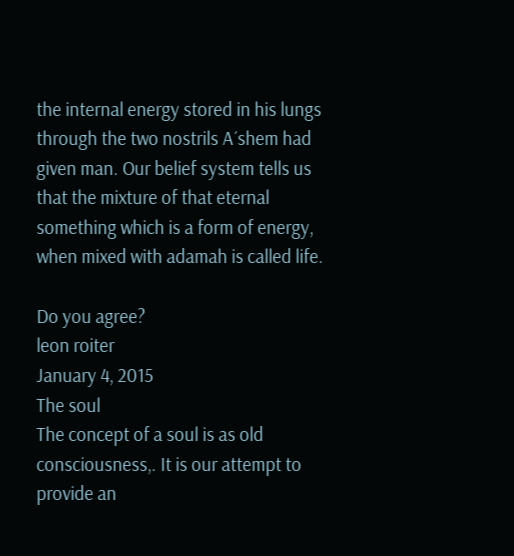the internal energy stored in his lungs through the two nostrils A´shem had given man. Our belief system tells us that the mixture of that eternal something which is a form of energy, when mixed with adamah is called life.

Do you agree?
leon roiter
January 4, 2015
The soul
The concept of a soul is as old consciousness,. It is our attempt to provide an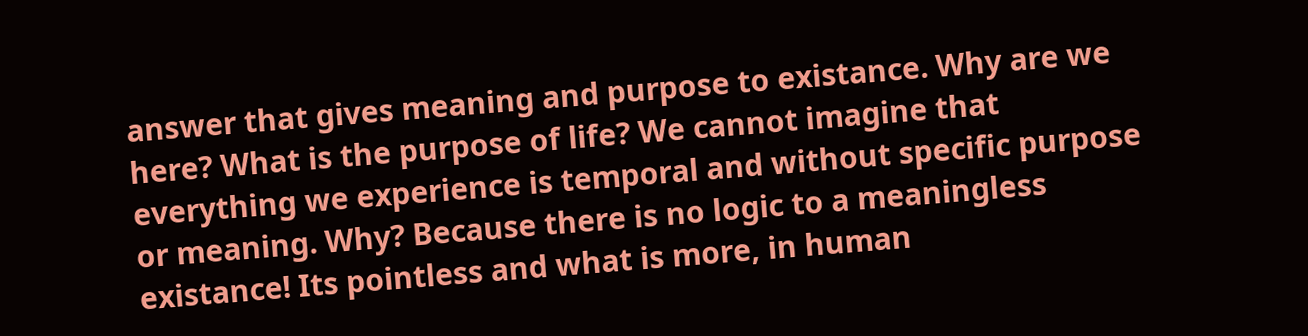answer that gives meaning and purpose to existance. Why are we here? What is the purpose of life? We cannot imagine that everything we experience is temporal and without specific purpose or meaning. Why? Because there is no logic to a meaningless existance! Its pointless and what is more, in human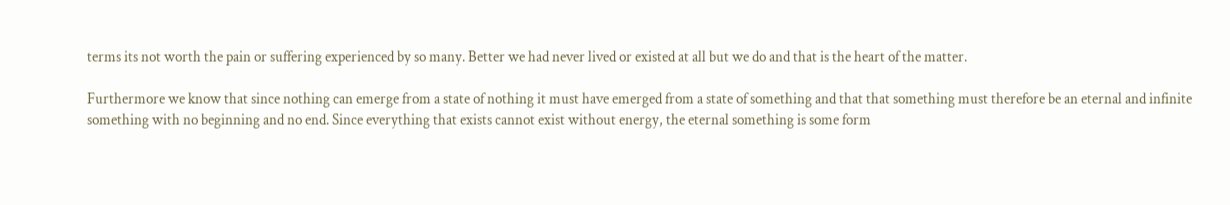terms its not worth the pain or suffering experienced by so many. Better we had never lived or existed at all but we do and that is the heart of the matter.

Furthermore we know that since nothing can emerge from a state of nothing it must have emerged from a state of something and that that something must therefore be an eternal and infinite something with no beginning and no end. Since everything that exists cannot exist without energy, the eternal something is some form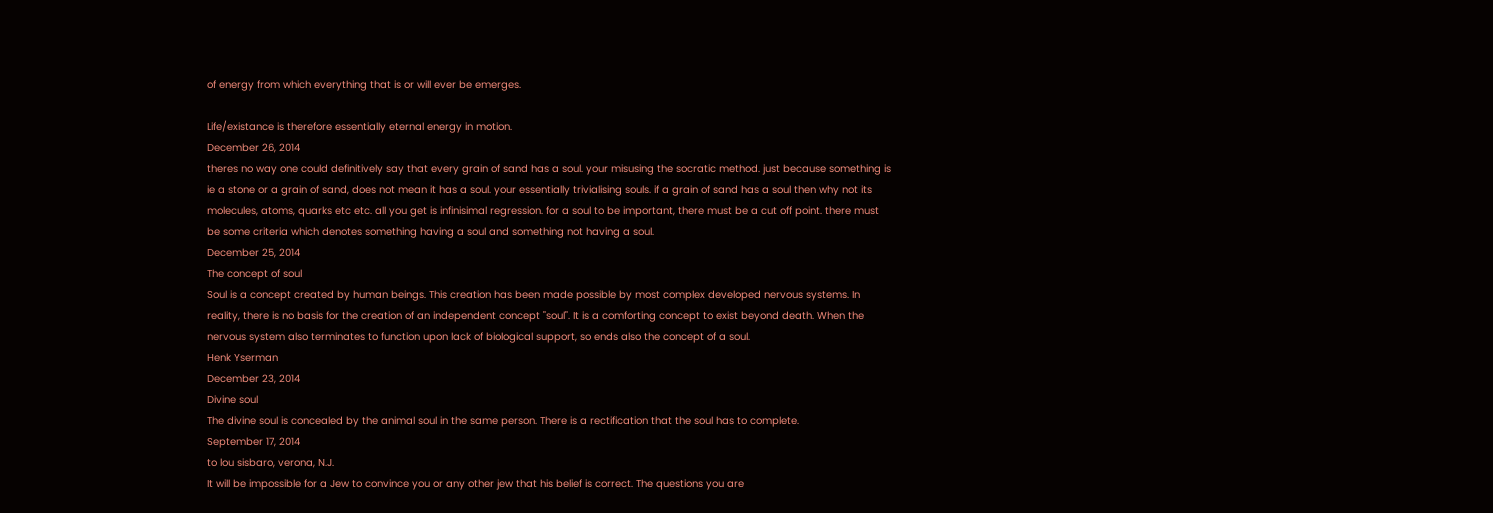of energy from which everything that is or will ever be emerges.

Life/existance is therefore essentially eternal energy in motion.
December 26, 2014
theres no way one could definitively say that every grain of sand has a soul. your misusing the socratic method. just because something is ie a stone or a grain of sand, does not mean it has a soul. your essentially trivialising souls. if a grain of sand has a soul then why not its molecules, atoms, quarks etc etc. all you get is infinisimal regression. for a soul to be important, there must be a cut off point. there must be some criteria which denotes something having a soul and something not having a soul.
December 25, 2014
The concept of soul
Soul is a concept created by human beings. This creation has been made possible by most complex developed nervous systems. In reality, there is no basis for the creation of an independent concept "soul". It is a comforting concept to exist beyond death. When the nervous system also terminates to function upon lack of biological support, so ends also the concept of a soul.
Henk Yserman
December 23, 2014
Divine soul
The divine soul is concealed by the animal soul in the same person. There is a rectification that the soul has to complete.
September 17, 2014
to lou sisbaro, verona, N.J.
It will be impossible for a Jew to convince you or any other jew that his belief is correct. The questions you are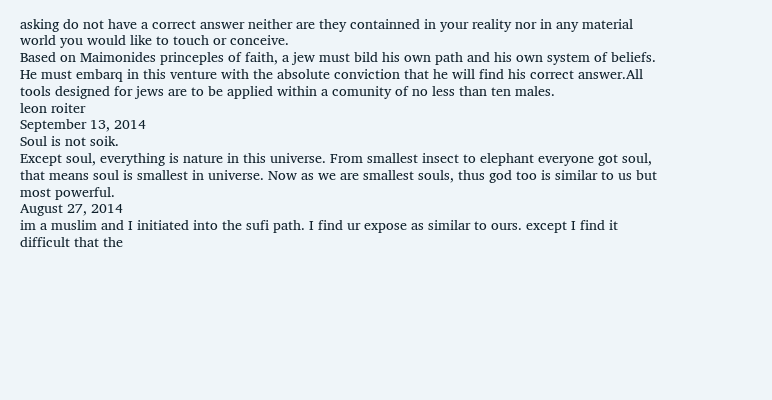asking do not have a correct answer neither are they containned in your reality nor in any material world you would like to touch or conceive.
Based on Maimonides princeples of faith, a jew must bild his own path and his own system of beliefs.
He must embarq in this venture with the absolute conviction that he will find his correct answer.All tools designed for jews are to be applied within a comunity of no less than ten males.
leon roiter
September 13, 2014
Soul is not soik.
Except soul, everything is nature in this universe. From smallest insect to elephant everyone got soul, that means soul is smallest in universe. Now as we are smallest souls, thus god too is similar to us but most powerful.
August 27, 2014
im a muslim and I initiated into the sufi path. I find ur expose as similar to ours. except I find it difficult that the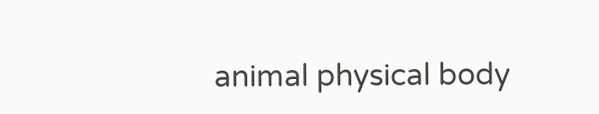animal physical body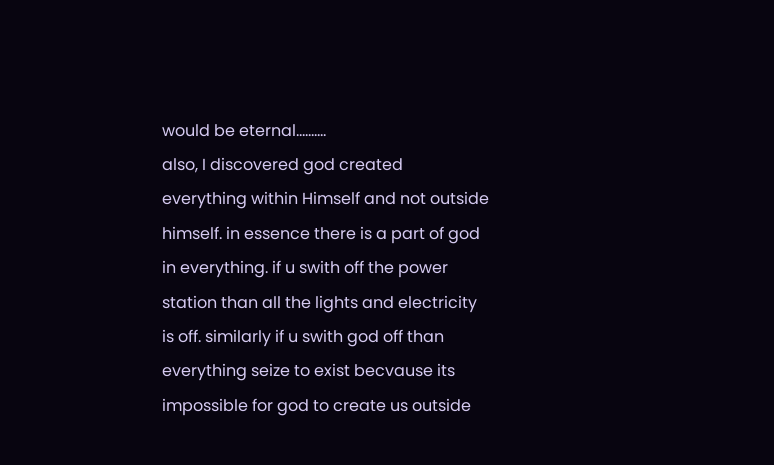would be eternal..........
also, I discovered god created everything within Himself and not outside himself. in essence there is a part of god in everything. if u swith off the power station than all the lights and electricity is off. similarly if u swith god off than everything seize to exist becvause its impossible for god to create us outside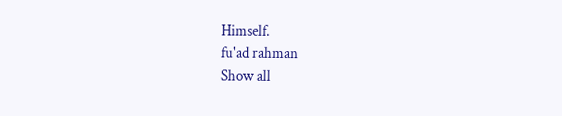Himself.
fu'ad rahman
Show all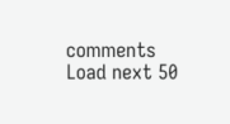comments
Load next 50